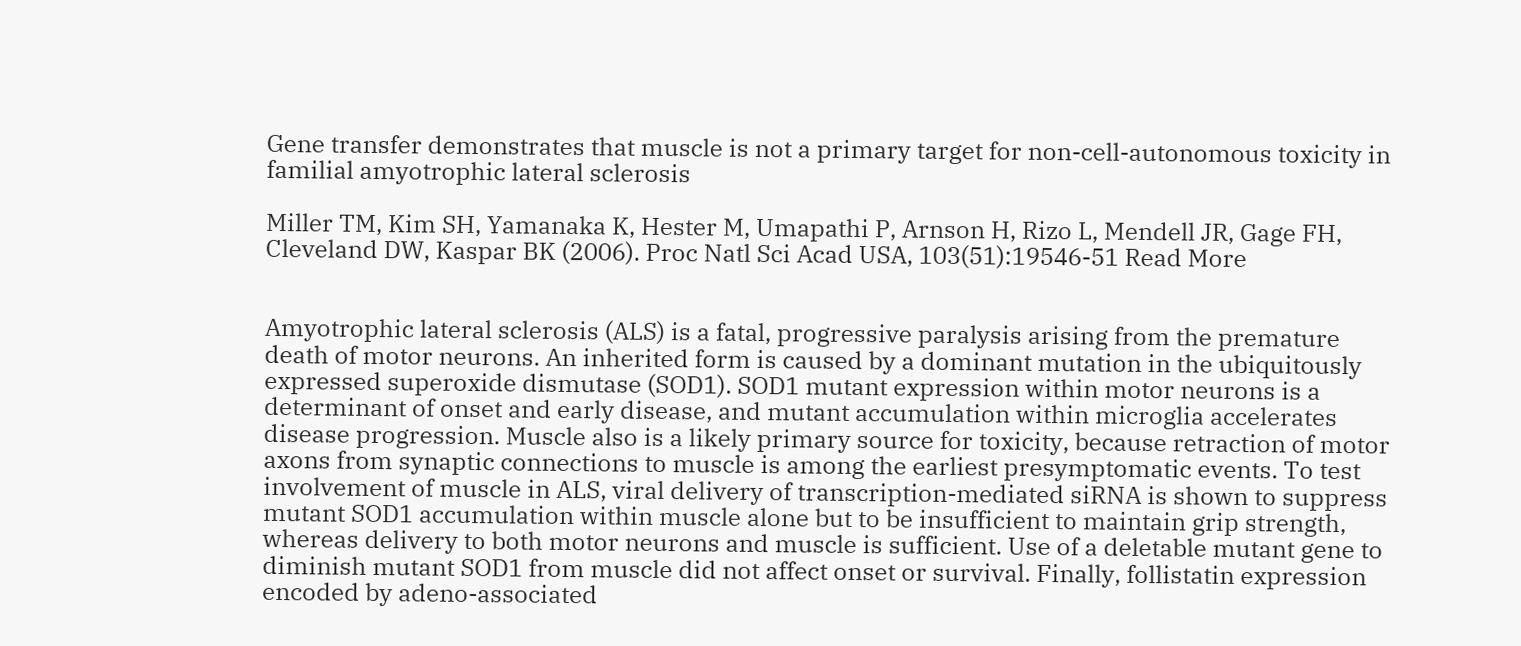Gene transfer demonstrates that muscle is not a primary target for non-cell-autonomous toxicity in familial amyotrophic lateral sclerosis

Miller TM, Kim SH, Yamanaka K, Hester M, Umapathi P, Arnson H, Rizo L, Mendell JR, Gage FH, Cleveland DW, Kaspar BK (2006). Proc Natl Sci Acad USA, 103(51):19546-51 Read More


Amyotrophic lateral sclerosis (ALS) is a fatal, progressive paralysis arising from the premature death of motor neurons. An inherited form is caused by a dominant mutation in the ubiquitously expressed superoxide dismutase (SOD1). SOD1 mutant expression within motor neurons is a determinant of onset and early disease, and mutant accumulation within microglia accelerates disease progression. Muscle also is a likely primary source for toxicity, because retraction of motor axons from synaptic connections to muscle is among the earliest presymptomatic events. To test involvement of muscle in ALS, viral delivery of transcription-mediated siRNA is shown to suppress mutant SOD1 accumulation within muscle alone but to be insufficient to maintain grip strength, whereas delivery to both motor neurons and muscle is sufficient. Use of a deletable mutant gene to diminish mutant SOD1 from muscle did not affect onset or survival. Finally, follistatin expression encoded by adeno-associated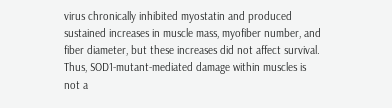virus chronically inhibited myostatin and produced sustained increases in muscle mass, myofiber number, and fiber diameter, but these increases did not affect survival. Thus, SOD1-mutant-mediated damage within muscles is not a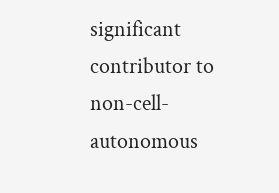significant contributor to non-cell-autonomous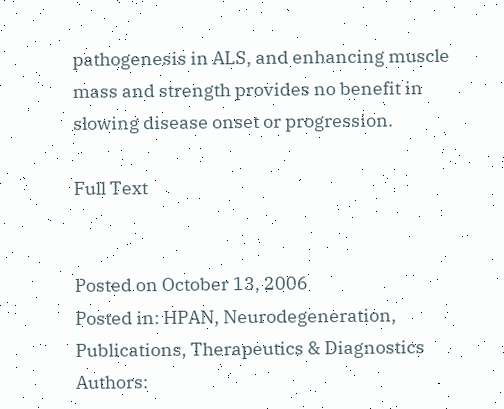pathogenesis in ALS, and enhancing muscle mass and strength provides no benefit in slowing disease onset or progression.

Full Text


Posted on October 13, 2006
Posted in: HPAN, Neurodegeneration, Publications, Therapeutics & Diagnostics Authors: